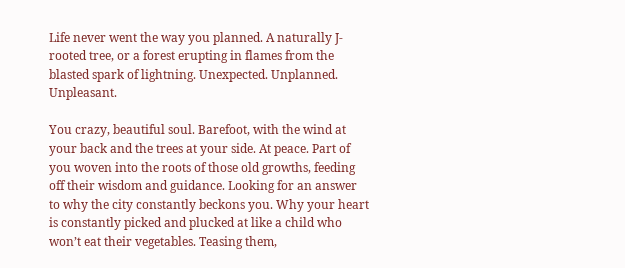Life never went the way you planned. A naturally J-rooted tree, or a forest erupting in flames from the blasted spark of lightning. Unexpected. Unplanned. Unpleasant.

You crazy, beautiful soul. Barefoot, with the wind at your back and the trees at your side. At peace. Part of you woven into the roots of those old growths, feeding off their wisdom and guidance. Looking for an answer to why the city constantly beckons you. Why your heart is constantly picked and plucked at like a child who won’t eat their vegetables. Teasing them,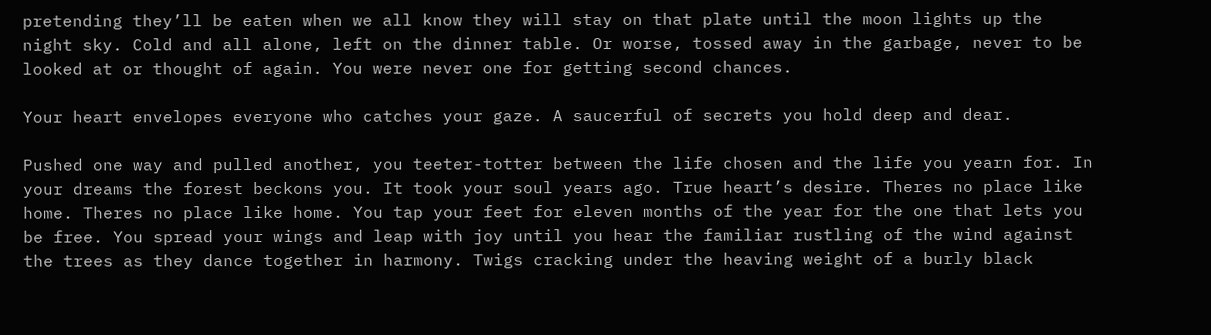pretending they’ll be eaten when we all know they will stay on that plate until the moon lights up the night sky. Cold and all alone, left on the dinner table. Or worse, tossed away in the garbage, never to be looked at or thought of again. You were never one for getting second chances.

Your heart envelopes everyone who catches your gaze. A saucerful of secrets you hold deep and dear.

Pushed one way and pulled another, you teeter-totter between the life chosen and the life you yearn for. In your dreams the forest beckons you. It took your soul years ago. True heart’s desire. Theres no place like home. Theres no place like home. You tap your feet for eleven months of the year for the one that lets you be free. You spread your wings and leap with joy until you hear the familiar rustling of the wind against the trees as they dance together in harmony. Twigs cracking under the heaving weight of a burly black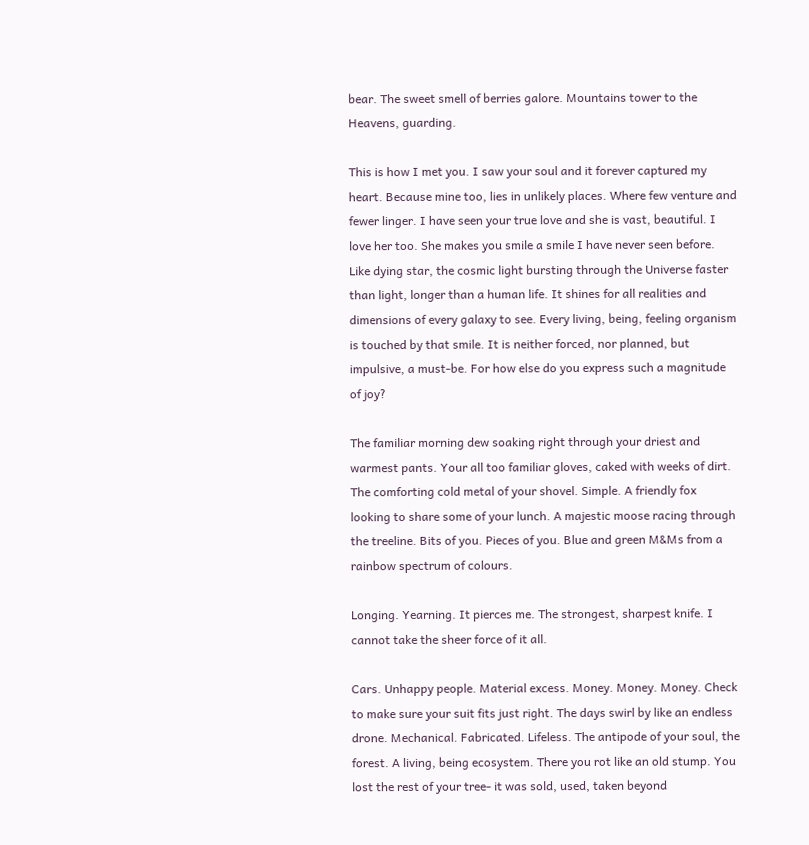bear. The sweet smell of berries galore. Mountains tower to the Heavens, guarding.

This is how I met you. I saw your soul and it forever captured my heart. Because mine too, lies in unlikely places. Where few venture and fewer linger. I have seen your true love and she is vast, beautiful. I love her too. She makes you smile a smile I have never seen before. Like dying star, the cosmic light bursting through the Universe faster than light, longer than a human life. It shines for all realities and dimensions of every galaxy to see. Every living, being, feeling organism is touched by that smile. It is neither forced, nor planned, but impulsive, a must-be. For how else do you express such a magnitude of joy?

The familiar morning dew soaking right through your driest and warmest pants. Your all too familiar gloves, caked with weeks of dirt. The comforting cold metal of your shovel. Simple. A friendly fox looking to share some of your lunch. A majestic moose racing through the treeline. Bits of you. Pieces of you. Blue and green M&Ms from a rainbow spectrum of colours.

Longing. Yearning. It pierces me. The strongest, sharpest knife. I cannot take the sheer force of it all.

Cars. Unhappy people. Material excess. Money. Money. Money. Check to make sure your suit fits just right. The days swirl by like an endless drone. Mechanical. Fabricated. Lifeless. The antipode of your soul, the forest. A living, being ecosystem. There you rot like an old stump. You lost the rest of your tree- it was sold, used, taken beyond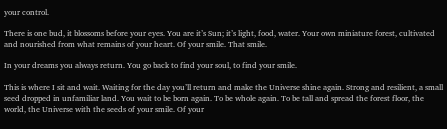your control.

There is one bud, it blossoms before your eyes. You are it’s Sun; it’s light, food, water. Your own miniature forest, cultivated and nourished from what remains of your heart. Of your smile. That smile.

In your dreams you always return. You go back to find your soul, to find your smile.

This is where I sit and wait. Waiting for the day you’ll return and make the Universe shine again. Strong and resilient, a small seed dropped in unfamiliar land. You wait to be born again. To be whole again. To be tall and spread the forest floor, the world, the Universe with the seeds of your smile. Of your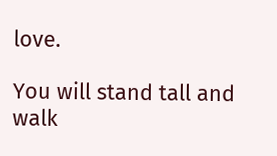love.

You will stand tall and walk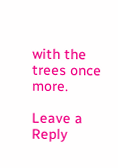with the trees once more.

Leave a Reply